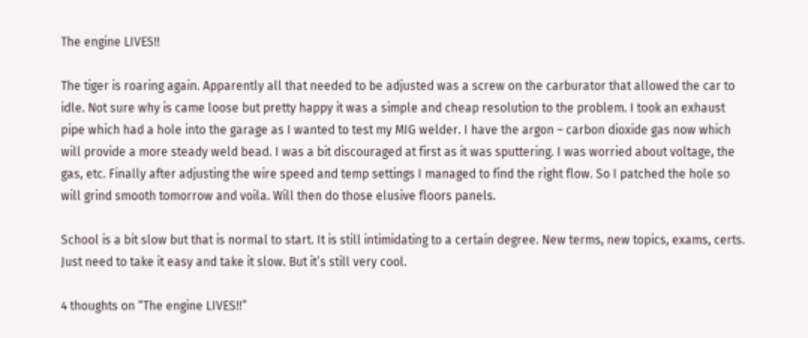The engine LIVES!!

The tiger is roaring again. Apparently all that needed to be adjusted was a screw on the carburator that allowed the car to idle. Not sure why is came loose but pretty happy it was a simple and cheap resolution to the problem. I took an exhaust pipe which had a hole into the garage as I wanted to test my MIG welder. I have the argon – carbon dioxide gas now which will provide a more steady weld bead. I was a bit discouraged at first as it was sputtering. I was worried about voltage, the gas, etc. Finally after adjusting the wire speed and temp settings I managed to find the right flow. So I patched the hole so will grind smooth tomorrow and voila. Will then do those elusive floors panels.

School is a bit slow but that is normal to start. It is still intimidating to a certain degree. New terms, new topics, exams, certs. Just need to take it easy and take it slow. But it’s still very cool.

4 thoughts on “The engine LIVES!!”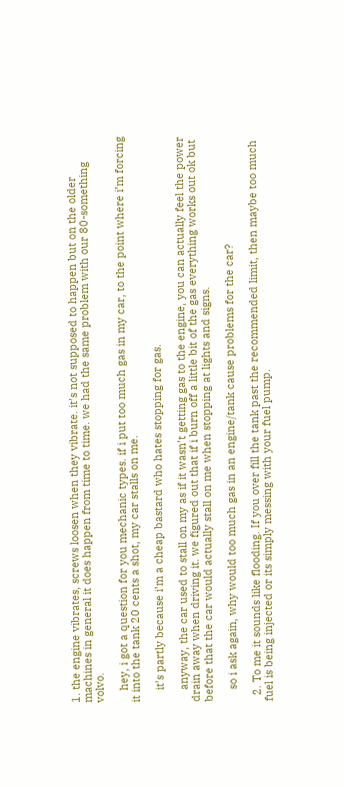1. the engine vibrates, screws loosen when they vibrate. it’s not supposed to happen but on the older machines in general it does happen from time to time. we had the same problem with our 80-something volvo.

    hey, i got a question for you mechanic types. if i put too much gas in my car, to the point where i’m forcing it into the tank 20 cents a shot, my car stalls on me.

    it’s partly because i’m a cheap bastard who hates stopping for gas.

    anyway, the car used to stall on my as if it wasn’t getting gas to the engine, you can actually feel the power drain away when driving it. we figured out that if i burn off a little bit of the gas everything works out ok but before that the car would actually stall on me when stopping at lights and signs.

    so i ask again, why would too much gas in an engine/tank cause problems for the car?

  2. To me it sounds like flooding. If you over fill the tank past the recommended limit, then maybe too much fuel is being injected or its simply messing with your fuel pump.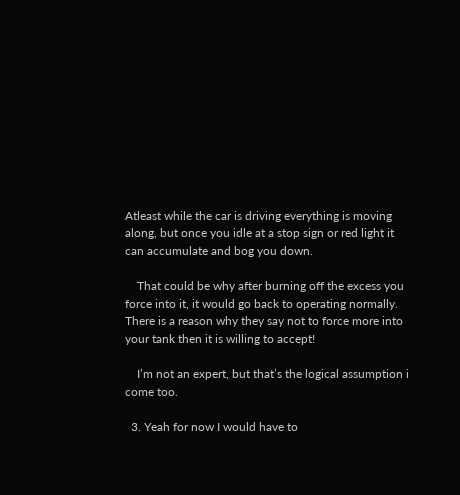Atleast while the car is driving everything is moving along, but once you idle at a stop sign or red light it can accumulate and bog you down.

    That could be why after burning off the excess you force into it, it would go back to operating normally. There is a reason why they say not to force more into your tank then it is willing to accept!

    I’m not an expert, but that’s the logical assumption i come too.

  3. Yeah for now I would have to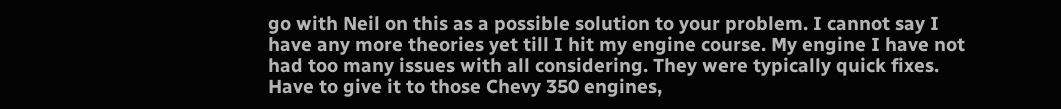go with Neil on this as a possible solution to your problem. I cannot say I have any more theories yet till I hit my engine course. My engine I have not had too many issues with all considering. They were typically quick fixes. Have to give it to those Chevy 350 engines,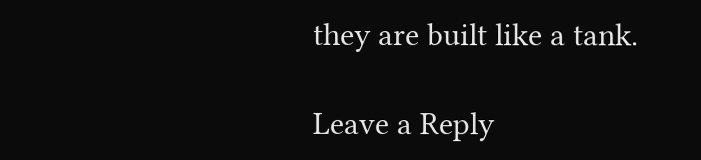they are built like a tank.

Leave a Reply